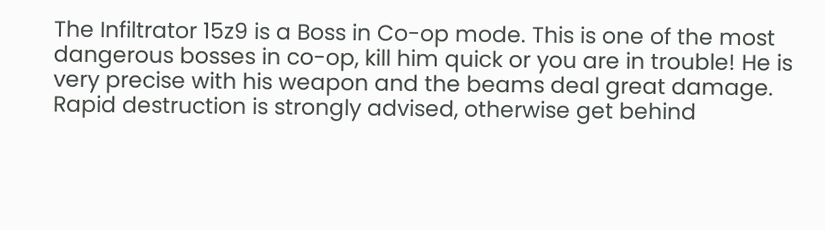The Infiltrator 15z9 is a Boss in Co-op mode. This is one of the most dangerous bosses in co-op, kill him quick or you are in trouble! He is very precise with his weapon and the beams deal great damage. Rapid destruction is strongly advised, otherwise get behind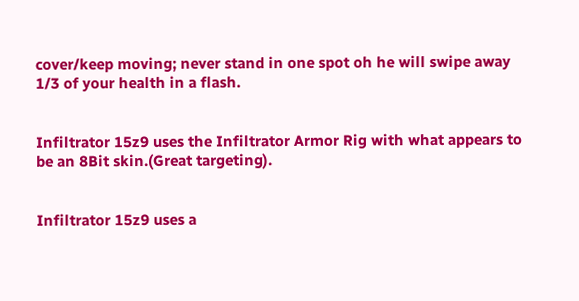cover/keep moving; never stand in one spot oh he will swipe away 1/3 of your health in a flash.


Infiltrator 15z9 uses the Infiltrator Armor Rig with what appears to be an 8Bit skin.(Great targeting).


Infiltrator 15z9 uses a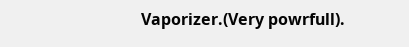Vaporizer.(Very powrfull).